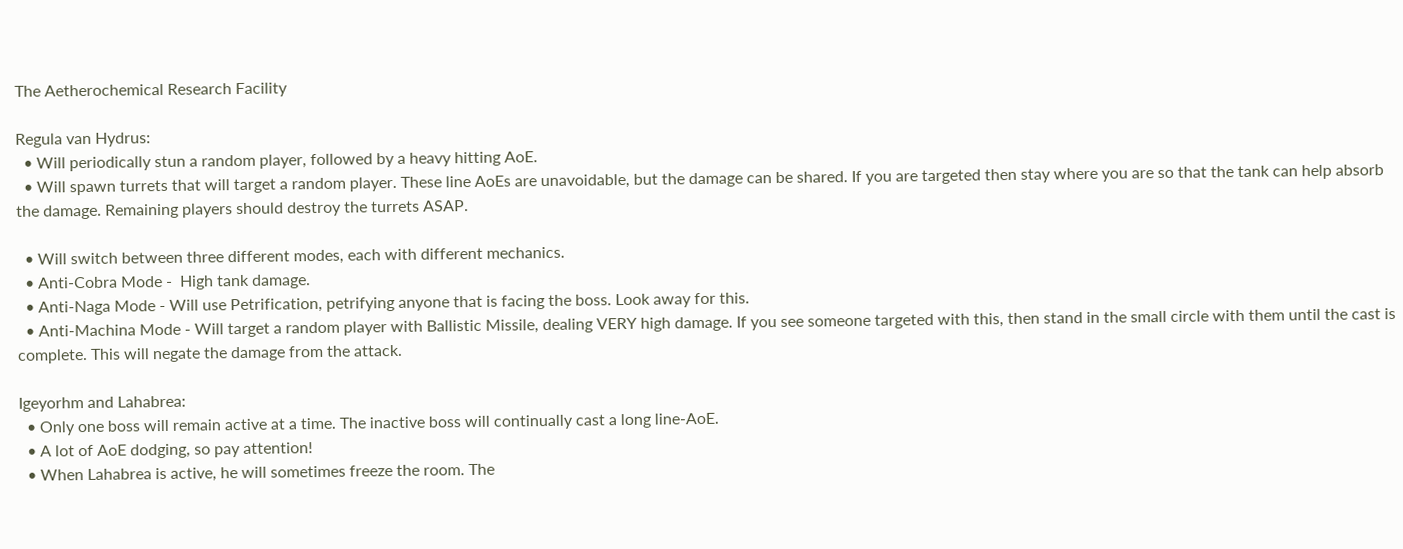The Aetherochemical Research Facility

Regula van Hydrus:
  • Will periodically stun a random player, followed by a heavy hitting AoE.
  • Will spawn turrets that will target a random player. These line AoEs are unavoidable, but the damage can be shared. If you are targeted then stay where you are so that the tank can help absorb the damage. Remaining players should destroy the turrets ASAP.

  • Will switch between three different modes, each with different mechanics.
  • Anti-Cobra Mode -  High tank damage.
  • Anti-Naga Mode - Will use Petrification, petrifying anyone that is facing the boss. Look away for this.
  • Anti-Machina Mode - Will target a random player with Ballistic Missile, dealing VERY high damage. If you see someone targeted with this, then stand in the small circle with them until the cast is complete. This will negate the damage from the attack.

Igeyorhm and Lahabrea:
  • Only one boss will remain active at a time. The inactive boss will continually cast a long line-AoE.
  • A lot of AoE dodging, so pay attention!
  • When Lahabrea is active, he will sometimes freeze the room. The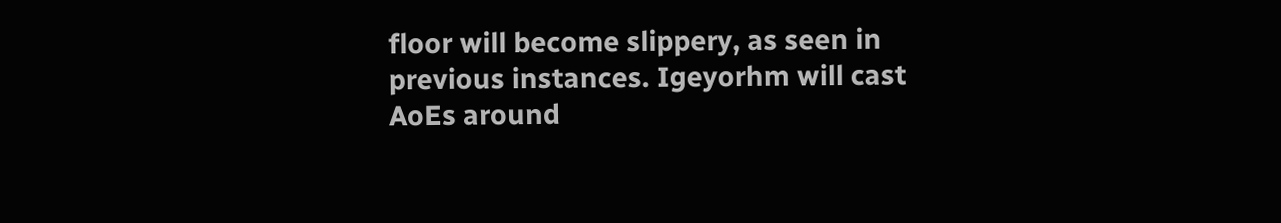floor will become slippery, as seen in previous instances. Igeyorhm will cast AoEs around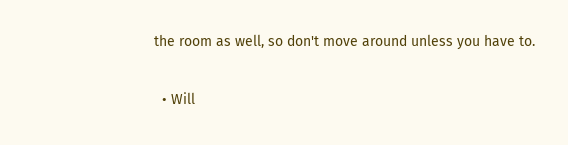the room as well, so don't move around unless you have to.

  • Will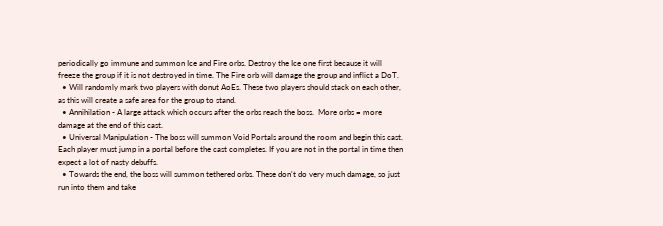periodically go immune and summon Ice and Fire orbs. Destroy the Ice one first because it will freeze the group if it is not destroyed in time. The Fire orb will damage the group and inflict a DoT.
  • Will randomly mark two players with donut AoEs. These two players should stack on each other, as this will create a safe area for the group to stand.
  • Annihilation - A large attack which occurs after the orbs reach the boss.  More orbs = more damage at the end of this cast.
  • Universal Manipulation - The boss will summon Void Portals around the room and begin this cast. Each player must jump in a portal before the cast completes. If you are not in the portal in time then expect a lot of nasty debuffs.
  • Towards the end, the boss will summon tethered orbs. These don't do very much damage, so just run into them and take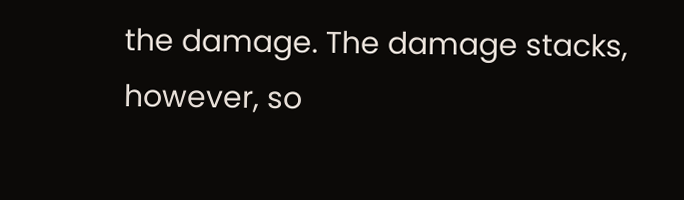the damage. The damage stacks, however, so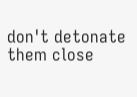don't detonate them close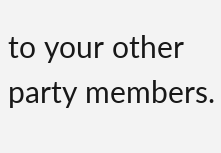to your other party members.